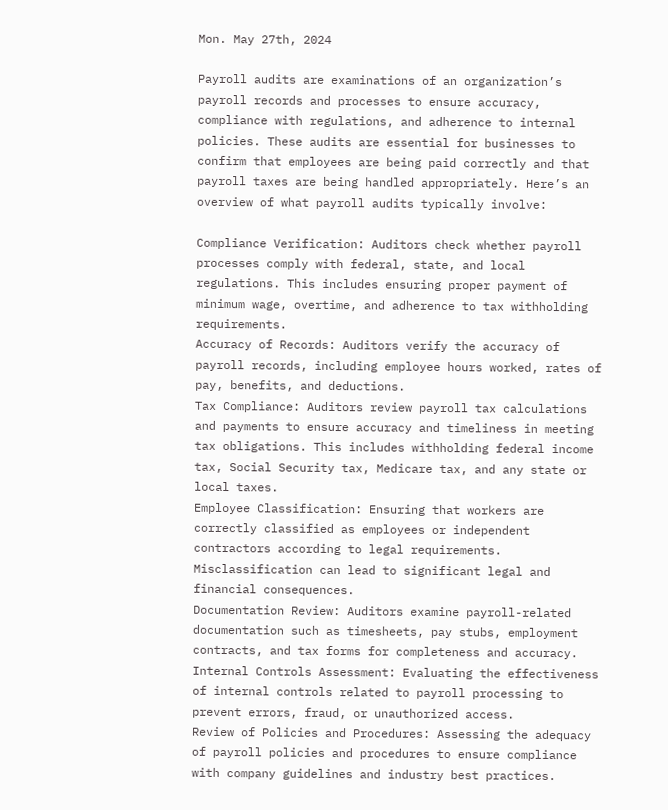Mon. May 27th, 2024

Payroll audits are examinations of an organization’s payroll records and processes to ensure accuracy, compliance with regulations, and adherence to internal policies. These audits are essential for businesses to confirm that employees are being paid correctly and that payroll taxes are being handled appropriately. Here’s an overview of what payroll audits typically involve:

Compliance Verification: Auditors check whether payroll processes comply with federal, state, and local regulations. This includes ensuring proper payment of minimum wage, overtime, and adherence to tax withholding requirements.
Accuracy of Records: Auditors verify the accuracy of payroll records, including employee hours worked, rates of pay, benefits, and deductions.
Tax Compliance: Auditors review payroll tax calculations and payments to ensure accuracy and timeliness in meeting tax obligations. This includes withholding federal income tax, Social Security tax, Medicare tax, and any state or local taxes.
Employee Classification: Ensuring that workers are correctly classified as employees or independent contractors according to legal requirements. Misclassification can lead to significant legal and financial consequences.
Documentation Review: Auditors examine payroll-related documentation such as timesheets, pay stubs, employment contracts, and tax forms for completeness and accuracy.
Internal Controls Assessment: Evaluating the effectiveness of internal controls related to payroll processing to prevent errors, fraud, or unauthorized access.
Review of Policies and Procedures: Assessing the adequacy of payroll policies and procedures to ensure compliance with company guidelines and industry best practices.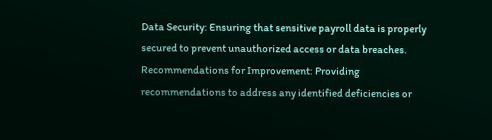Data Security: Ensuring that sensitive payroll data is properly secured to prevent unauthorized access or data breaches.
Recommendations for Improvement: Providing recommendations to address any identified deficiencies or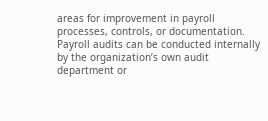areas for improvement in payroll processes, controls, or documentation.
Payroll audits can be conducted internally by the organization’s own audit department or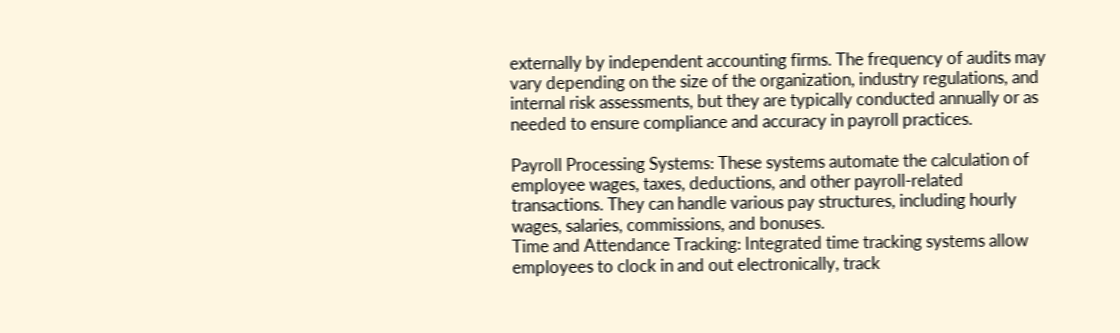externally by independent accounting firms. The frequency of audits may vary depending on the size of the organization, industry regulations, and internal risk assessments, but they are typically conducted annually or as needed to ensure compliance and accuracy in payroll practices.

Payroll Processing Systems: These systems automate the calculation of employee wages, taxes, deductions, and other payroll-related transactions. They can handle various pay structures, including hourly wages, salaries, commissions, and bonuses.
Time and Attendance Tracking: Integrated time tracking systems allow employees to clock in and out electronically, track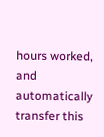hours worked, and automatically transfer this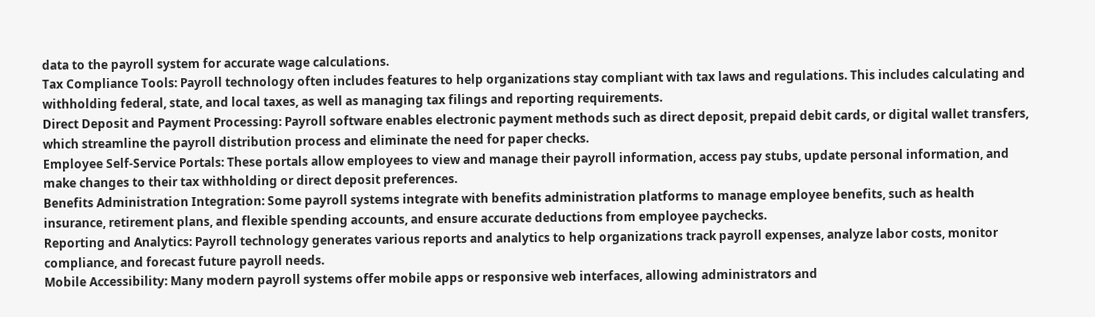data to the payroll system for accurate wage calculations.
Tax Compliance Tools: Payroll technology often includes features to help organizations stay compliant with tax laws and regulations. This includes calculating and withholding federal, state, and local taxes, as well as managing tax filings and reporting requirements.
Direct Deposit and Payment Processing: Payroll software enables electronic payment methods such as direct deposit, prepaid debit cards, or digital wallet transfers, which streamline the payroll distribution process and eliminate the need for paper checks.
Employee Self-Service Portals: These portals allow employees to view and manage their payroll information, access pay stubs, update personal information, and make changes to their tax withholding or direct deposit preferences.
Benefits Administration Integration: Some payroll systems integrate with benefits administration platforms to manage employee benefits, such as health insurance, retirement plans, and flexible spending accounts, and ensure accurate deductions from employee paychecks.
Reporting and Analytics: Payroll technology generates various reports and analytics to help organizations track payroll expenses, analyze labor costs, monitor compliance, and forecast future payroll needs.
Mobile Accessibility: Many modern payroll systems offer mobile apps or responsive web interfaces, allowing administrators and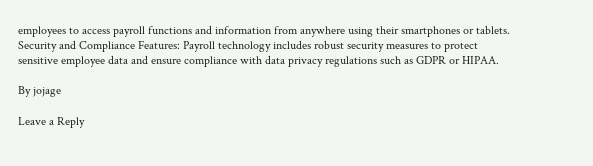employees to access payroll functions and information from anywhere using their smartphones or tablets.
Security and Compliance Features: Payroll technology includes robust security measures to protect sensitive employee data and ensure compliance with data privacy regulations such as GDPR or HIPAA.

By jojage

Leave a Reply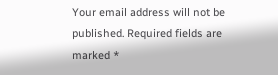Your email address will not be published. Required fields are marked *